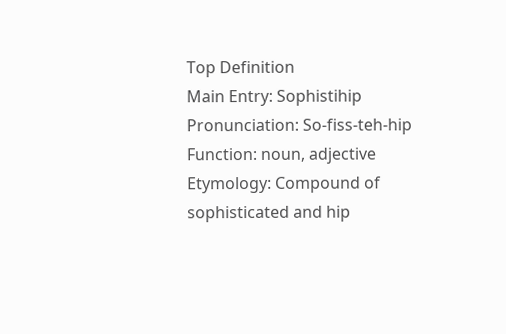Top Definition
Main Entry: Sophistihip
Pronunciation: So-fiss-teh-hip
Function: noun, adjective
Etymology: Compound of sophisticated and hip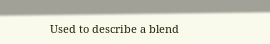Used to describe a blend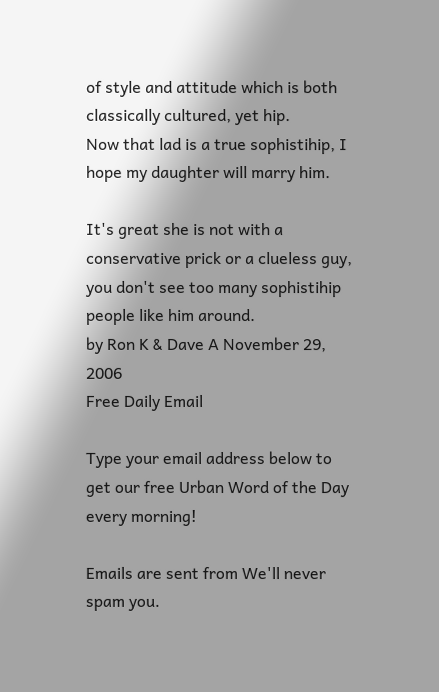of style and attitude which is both classically cultured, yet hip.
Now that lad is a true sophistihip, I hope my daughter will marry him.

It's great she is not with a conservative prick or a clueless guy, you don't see too many sophistihip people like him around.
by Ron K & Dave A November 29, 2006
Free Daily Email

Type your email address below to get our free Urban Word of the Day every morning!

Emails are sent from We'll never spam you.